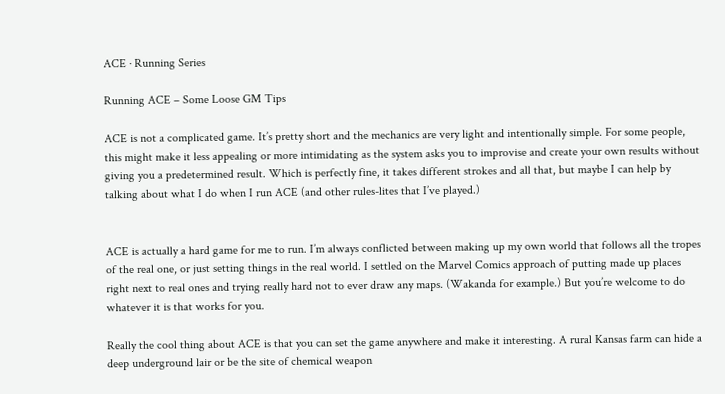ACE · Running Series

Running ACE – Some Loose GM Tips

ACE is not a complicated game. It’s pretty short and the mechanics are very light and intentionally simple. For some people, this might make it less appealing or more intimidating as the system asks you to improvise and create your own results without giving you a predetermined result. Which is perfectly fine, it takes different strokes and all that, but maybe I can help by talking about what I do when I run ACE (and other rules-lites that I’ve played.)


ACE is actually a hard game for me to run. I’m always conflicted between making up my own world that follows all the tropes of the real one, or just setting things in the real world. I settled on the Marvel Comics approach of putting made up places right next to real ones and trying really hard not to ever draw any maps. (Wakanda for example.) But you’re welcome to do whatever it is that works for you.

Really the cool thing about ACE is that you can set the game anywhere and make it interesting. A rural Kansas farm can hide a deep underground lair or be the site of chemical weapon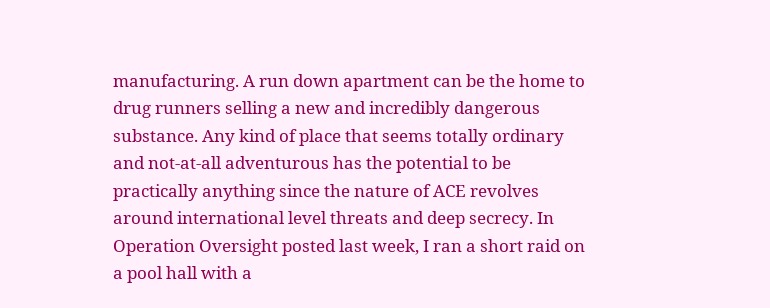manufacturing. A run down apartment can be the home to drug runners selling a new and incredibly dangerous substance. Any kind of place that seems totally ordinary and not-at-all adventurous has the potential to be practically anything since the nature of ACE revolves around international level threats and deep secrecy. In Operation Oversight posted last week, I ran a short raid on a pool hall with a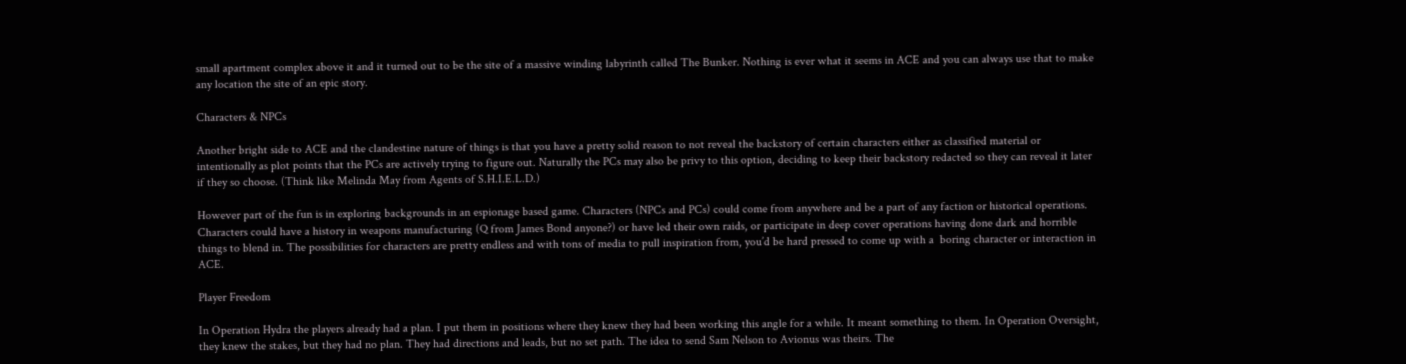small apartment complex above it and it turned out to be the site of a massive winding labyrinth called The Bunker. Nothing is ever what it seems in ACE and you can always use that to make any location the site of an epic story.

Characters & NPCs

Another bright side to ACE and the clandestine nature of things is that you have a pretty solid reason to not reveal the backstory of certain characters either as classified material or intentionally as plot points that the PCs are actively trying to figure out. Naturally the PCs may also be privy to this option, deciding to keep their backstory redacted so they can reveal it later if they so choose. (Think like Melinda May from Agents of S.H.I.E.L.D.)

However part of the fun is in exploring backgrounds in an espionage based game. Characters (NPCs and PCs) could come from anywhere and be a part of any faction or historical operations. Characters could have a history in weapons manufacturing (Q from James Bond anyone?) or have led their own raids, or participate in deep cover operations having done dark and horrible things to blend in. The possibilities for characters are pretty endless and with tons of media to pull inspiration from, you’d be hard pressed to come up with a  boring character or interaction in ACE.

Player Freedom

In Operation Hydra the players already had a plan. I put them in positions where they knew they had been working this angle for a while. It meant something to them. In Operation Oversight, they knew the stakes, but they had no plan. They had directions and leads, but no set path. The idea to send Sam Nelson to Avionus was theirs. The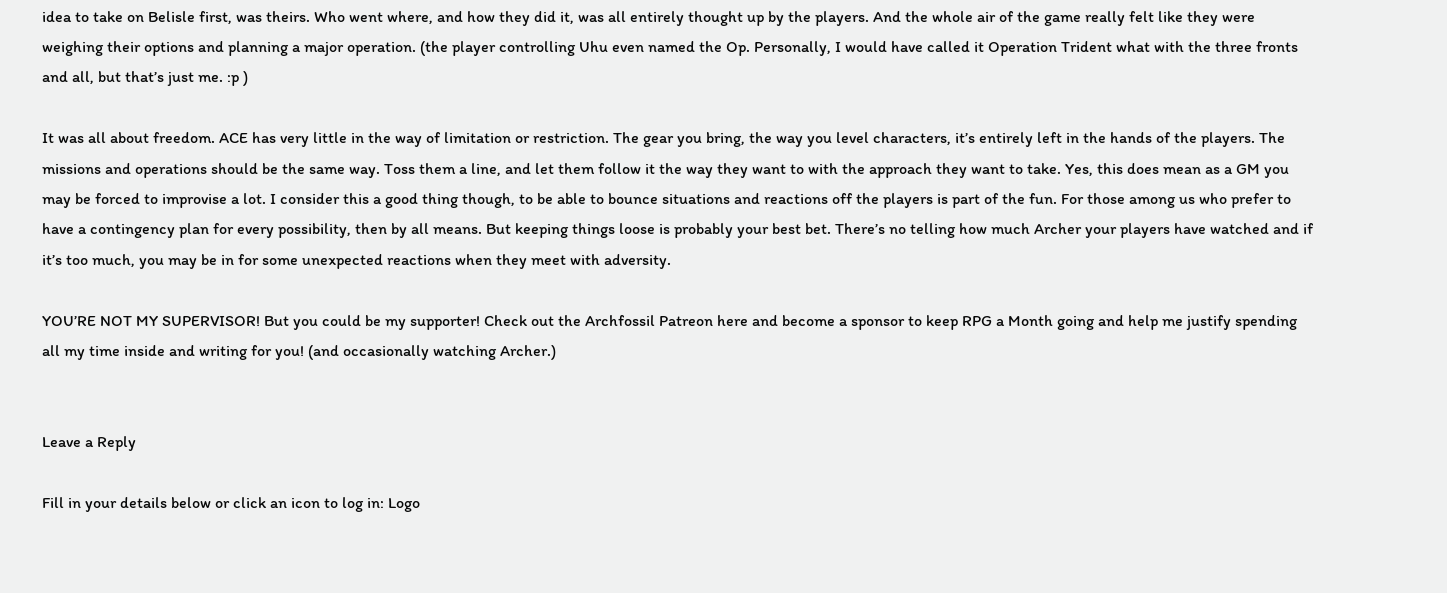idea to take on Belisle first, was theirs. Who went where, and how they did it, was all entirely thought up by the players. And the whole air of the game really felt like they were weighing their options and planning a major operation. (the player controlling Uhu even named the Op. Personally, I would have called it Operation Trident what with the three fronts and all, but that’s just me. :p )

It was all about freedom. ACE has very little in the way of limitation or restriction. The gear you bring, the way you level characters, it’s entirely left in the hands of the players. The missions and operations should be the same way. Toss them a line, and let them follow it the way they want to with the approach they want to take. Yes, this does mean as a GM you may be forced to improvise a lot. I consider this a good thing though, to be able to bounce situations and reactions off the players is part of the fun. For those among us who prefer to have a contingency plan for every possibility, then by all means. But keeping things loose is probably your best bet. There’s no telling how much Archer your players have watched and if it’s too much, you may be in for some unexpected reactions when they meet with adversity.

YOU’RE NOT MY SUPERVISOR! But you could be my supporter! Check out the Archfossil Patreon here and become a sponsor to keep RPG a Month going and help me justify spending all my time inside and writing for you! (and occasionally watching Archer.)


Leave a Reply

Fill in your details below or click an icon to log in: Logo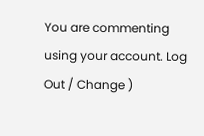You are commenting using your account. Log Out / Change )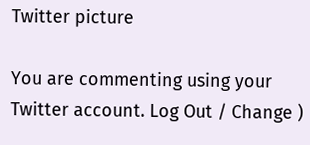Twitter picture

You are commenting using your Twitter account. Log Out / Change )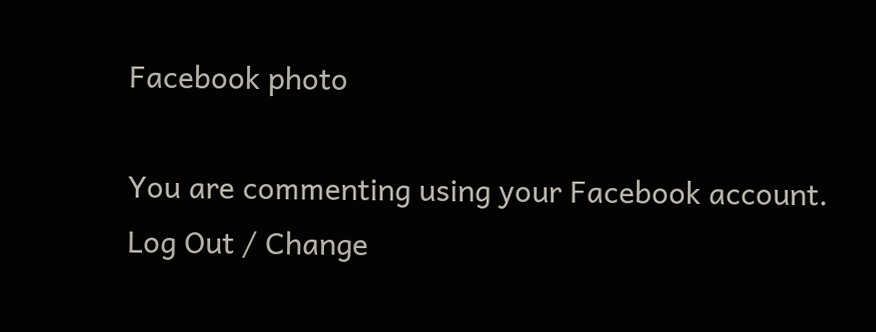Facebook photo

You are commenting using your Facebook account. Log Out / Change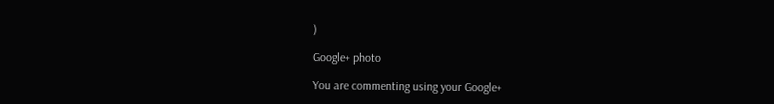)

Google+ photo

You are commenting using your Google+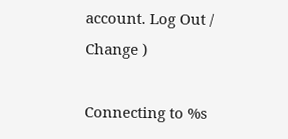account. Log Out / Change )

Connecting to %s